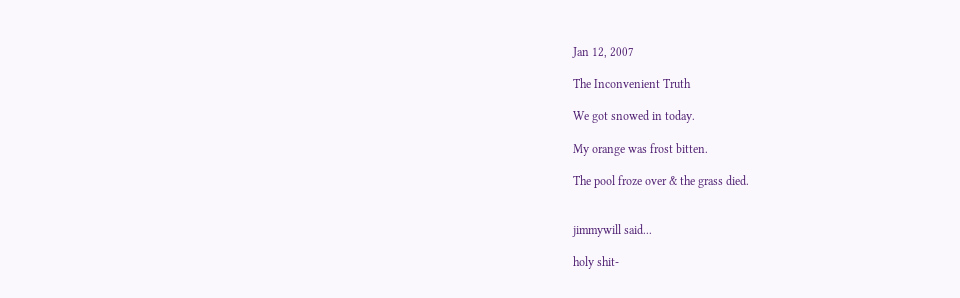Jan 12, 2007

The Inconvenient Truth

We got snowed in today.

My orange was frost bitten.

The pool froze over & the grass died.


jimmywill said...

holy shit-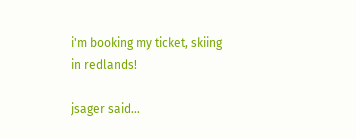i'm booking my ticket, skiing in redlands!

jsager said...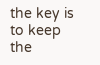the key is to keep the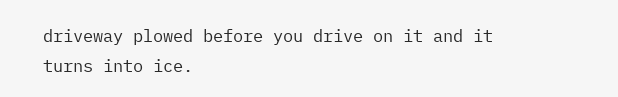driveway plowed before you drive on it and it turns into ice.